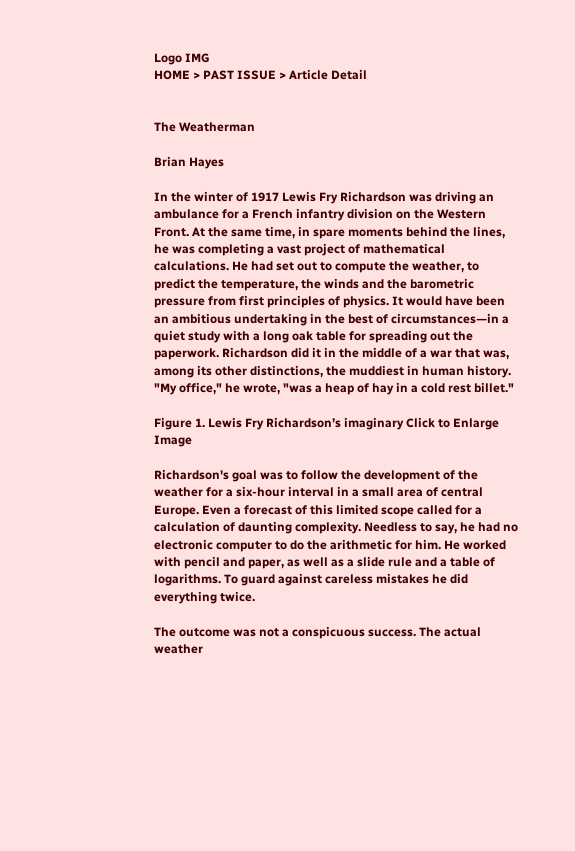Logo IMG
HOME > PAST ISSUE > Article Detail


The Weatherman

Brian Hayes

In the winter of 1917 Lewis Fry Richardson was driving an ambulance for a French infantry division on the Western Front. At the same time, in spare moments behind the lines, he was completing a vast project of mathematical calculations. He had set out to compute the weather, to predict the temperature, the winds and the barometric pressure from first principles of physics. It would have been an ambitious undertaking in the best of circumstances—in a quiet study with a long oak table for spreading out the paperwork. Richardson did it in the middle of a war that was, among its other distinctions, the muddiest in human history. "My office," he wrote, "was a heap of hay in a cold rest billet."

Figure 1. Lewis Fry Richardson’s imaginary Click to Enlarge Image

Richardson's goal was to follow the development of the weather for a six-hour interval in a small area of central Europe. Even a forecast of this limited scope called for a calculation of daunting complexity. Needless to say, he had no electronic computer to do the arithmetic for him. He worked with pencil and paper, as well as a slide rule and a table of logarithms. To guard against careless mistakes he did everything twice.

The outcome was not a conspicuous success. The actual weather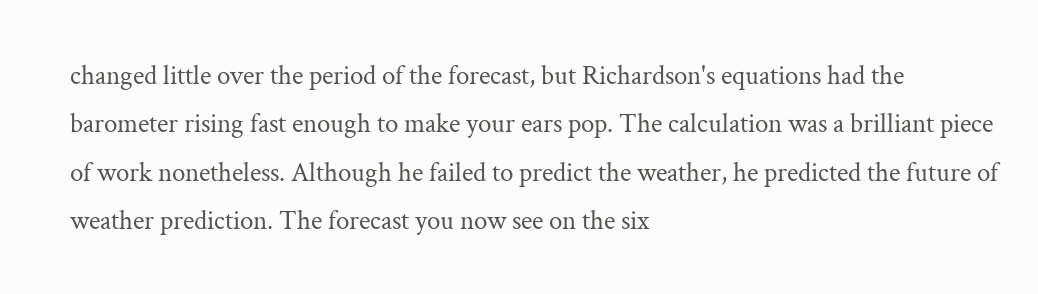changed little over the period of the forecast, but Richardson's equations had the barometer rising fast enough to make your ears pop. The calculation was a brilliant piece of work nonetheless. Although he failed to predict the weather, he predicted the future of weather prediction. The forecast you now see on the six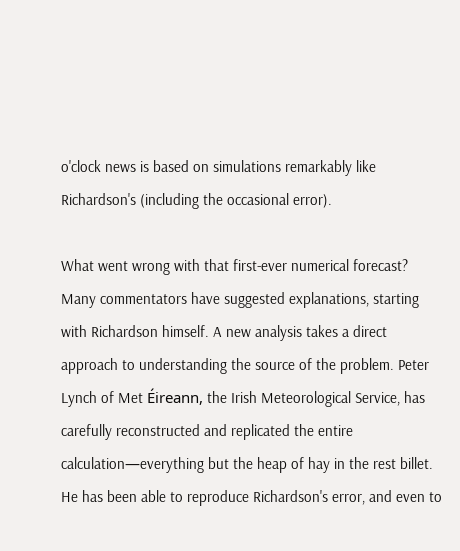o'clock news is based on simulations remarkably like Richardson's (including the occasional error).

What went wrong with that first-ever numerical forecast? Many commentators have suggested explanations, starting with Richardson himself. A new analysis takes a direct approach to understanding the source of the problem. Peter Lynch of Met Éireann, the Irish Meteorological Service, has carefully reconstructed and replicated the entire calculation—everything but the heap of hay in the rest billet. He has been able to reproduce Richardson's error, and even to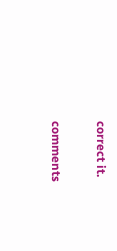correct it.

comments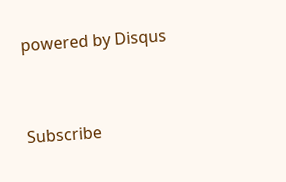powered by Disqus


Subscribe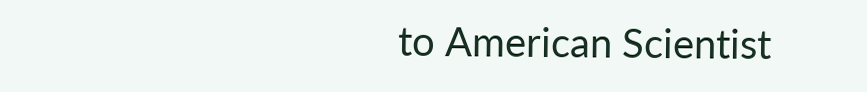to American Scientist